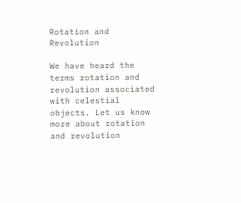Rotation and Revolution

We have heard the terms rotation and revolution associated with celestial objects. Let us know more about rotation and revolution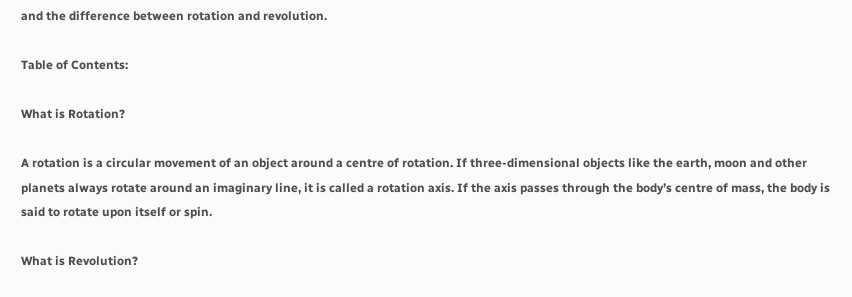and the difference between rotation and revolution.

Table of Contents:

What is Rotation?

A rotation is a circular movement of an object around a centre of rotation. If three-dimensional objects like the earth, moon and other planets always rotate around an imaginary line, it is called a rotation axis. If the axis passes through the body’s centre of mass, the body is said to rotate upon itself or spin.

What is Revolution?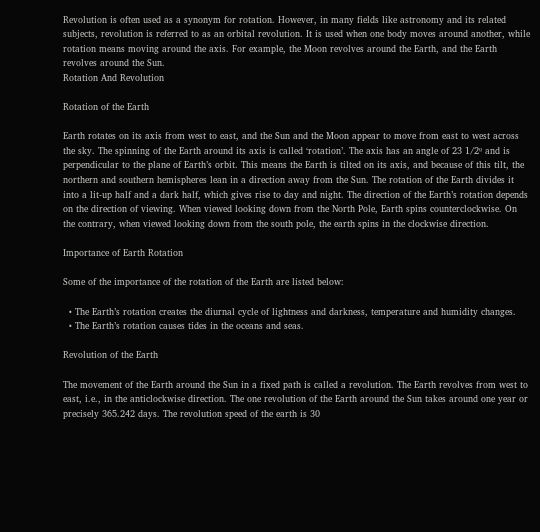Revolution is often used as a synonym for rotation. However, in many fields like astronomy and its related subjects, revolution is referred to as an orbital revolution. It is used when one body moves around another, while rotation means moving around the axis. For example, the Moon revolves around the Earth, and the Earth revolves around the Sun.
Rotation And Revolution

Rotation of the Earth

Earth rotates on its axis from west to east, and the Sun and the Moon appear to move from east to west across the sky. The spinning of the Earth around its axis is called ‘rotation’. The axis has an angle of 23 1/2º and is perpendicular to the plane of Earth’s orbit. This means the Earth is tilted on its axis, and because of this tilt, the northern and southern hemispheres lean in a direction away from the Sun. The rotation of the Earth divides it into a lit-up half and a dark half, which gives rise to day and night. The direction of the Earth’s rotation depends on the direction of viewing. When viewed looking down from the North Pole, Earth spins counterclockwise. On the contrary, when viewed looking down from the south pole, the earth spins in the clockwise direction.

Importance of Earth Rotation

Some of the importance of the rotation of the Earth are listed below:

  • The Earth’s rotation creates the diurnal cycle of lightness and darkness, temperature and humidity changes.
  • The Earth’s rotation causes tides in the oceans and seas.

Revolution of the Earth

The movement of the Earth around the Sun in a fixed path is called a revolution. The Earth revolves from west to east, i.e., in the anticlockwise direction. The one revolution of the Earth around the Sun takes around one year or precisely 365.242 days. The revolution speed of the earth is 30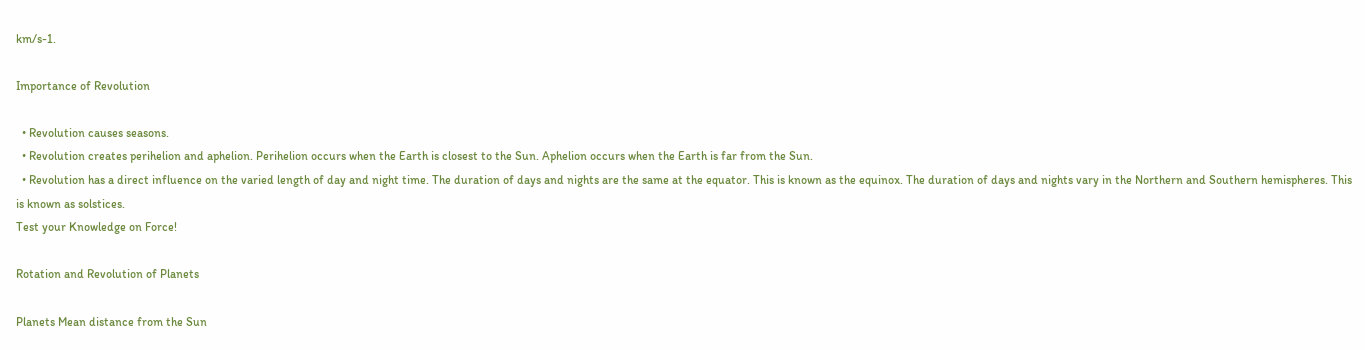km/s-1.

Importance of Revolution

  • Revolution causes seasons.
  • Revolution creates perihelion and aphelion. Perihelion occurs when the Earth is closest to the Sun. Aphelion occurs when the Earth is far from the Sun.
  • Revolution has a direct influence on the varied length of day and night time. The duration of days and nights are the same at the equator. This is known as the equinox. The duration of days and nights vary in the Northern and Southern hemispheres. This is known as solstices.
Test your Knowledge on Force!

Rotation and Revolution of Planets

Planets Mean distance from the Sun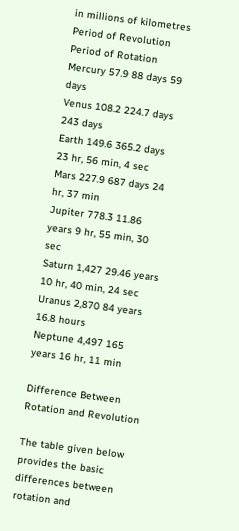in millions of kilometres Period of Revolution Period of Rotation
Mercury 57.9 88 days 59 days
Venus 108.2 224.7 days 243 days
Earth 149.6 365.2 days 23 hr, 56 min, 4 sec
Mars 227.9 687 days 24 hr, 37 min
Jupiter 778.3 11.86 years 9 hr, 55 min, 30 sec
Saturn 1,427 29.46 years 10 hr, 40 min, 24 sec
Uranus 2,870 84 years 16.8 hours
Neptune 4,497 165 years 16 hr, 11 min

Difference Between Rotation and Revolution

The table given below provides the basic differences between rotation and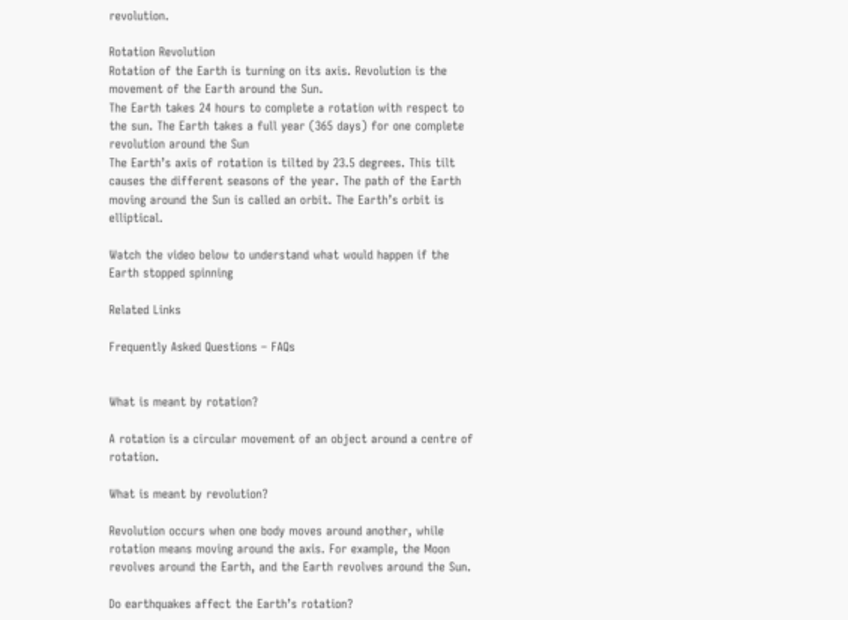revolution.

Rotation Revolution
Rotation of the Earth is turning on its axis. Revolution is the movement of the Earth around the Sun.
The Earth takes 24 hours to complete a rotation with respect to the sun. The Earth takes a full year (365 days) for one complete revolution around the Sun
The Earth’s axis of rotation is tilted by 23.5 degrees. This tilt causes the different seasons of the year. The path of the Earth moving around the Sun is called an orbit. The Earth’s orbit is elliptical.

Watch the video below to understand what would happen if the Earth stopped spinning

Related Links

Frequently Asked Questions – FAQs


What is meant by rotation?

A rotation is a circular movement of an object around a centre of rotation.

What is meant by revolution?

Revolution occurs when one body moves around another, while rotation means moving around the axis. For example, the Moon revolves around the Earth, and the Earth revolves around the Sun.

Do earthquakes affect the Earth’s rotation?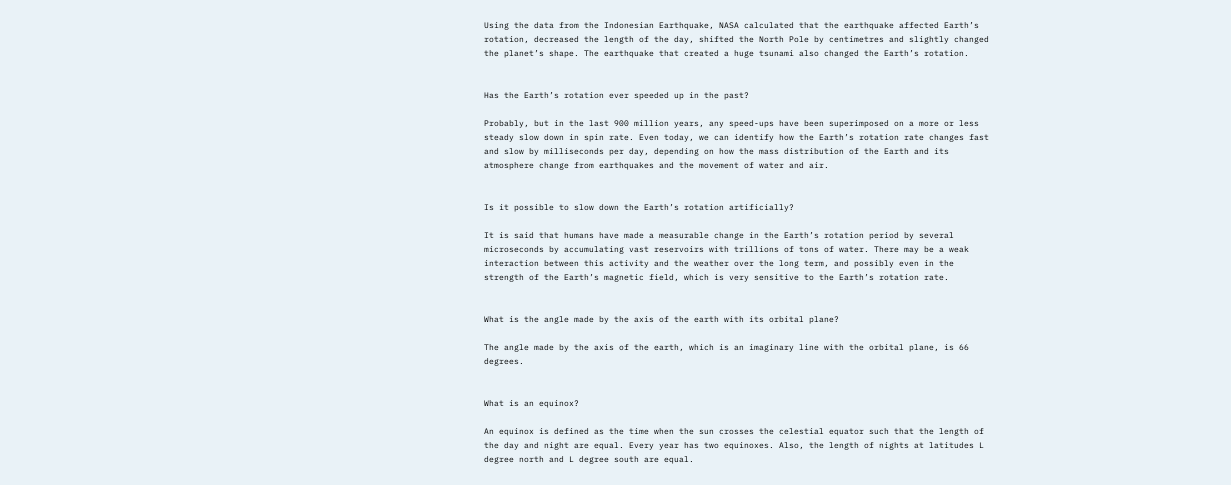Using the data from the Indonesian Earthquake, NASA calculated that the earthquake affected Earth’s rotation, decreased the length of the day, shifted the North Pole by centimetres and slightly changed the planet’s shape. The earthquake that created a huge tsunami also changed the Earth’s rotation.


Has the Earth’s rotation ever speeded up in the past?

Probably, but in the last 900 million years, any speed-ups have been superimposed on a more or less steady slow down in spin rate. Even today, we can identify how the Earth’s rotation rate changes fast and slow by milliseconds per day, depending on how the mass distribution of the Earth and its atmosphere change from earthquakes and the movement of water and air.


Is it possible to slow down the Earth’s rotation artificially?

It is said that humans have made a measurable change in the Earth’s rotation period by several microseconds by accumulating vast reservoirs with trillions of tons of water. There may be a weak interaction between this activity and the weather over the long term, and possibly even in the strength of the Earth’s magnetic field, which is very sensitive to the Earth’s rotation rate.


What is the angle made by the axis of the earth with its orbital plane?

The angle made by the axis of the earth, which is an imaginary line with the orbital plane, is 66 degrees.


What is an equinox?

An equinox is defined as the time when the sun crosses the celestial equator such that the length of the day and night are equal. Every year has two equinoxes. Also, the length of nights at latitudes L degree north and L degree south are equal.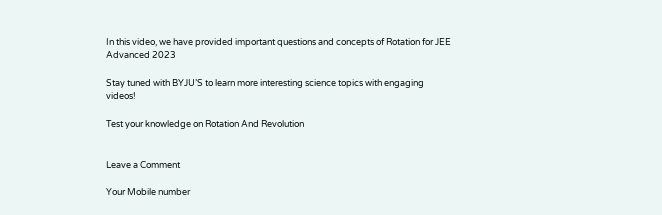In this video, we have provided important questions and concepts of Rotation for JEE Advanced 2023

Stay tuned with BYJU’S to learn more interesting science topics with engaging videos!

Test your knowledge on Rotation And Revolution


Leave a Comment

Your Mobile number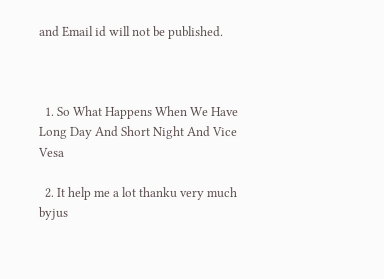and Email id will not be published.



  1. So What Happens When We Have Long Day And Short Night And Vice Vesa

  2. It help me a lot thanku very much byjus